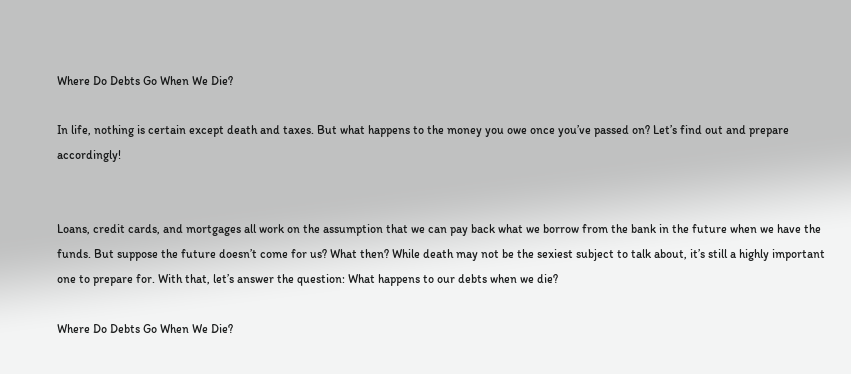Where Do Debts Go When We Die?

In life, nothing is certain except death and taxes. But what happens to the money you owe once you’ve passed on? Let’s find out and prepare accordingly!


Loans, credit cards, and mortgages all work on the assumption that we can pay back what we borrow from the bank in the future when we have the funds. But suppose the future doesn’t come for us? What then? While death may not be the sexiest subject to talk about, it’s still a highly important one to prepare for. With that, let’s answer the question: What happens to our debts when we die?

Where Do Debts Go When We Die?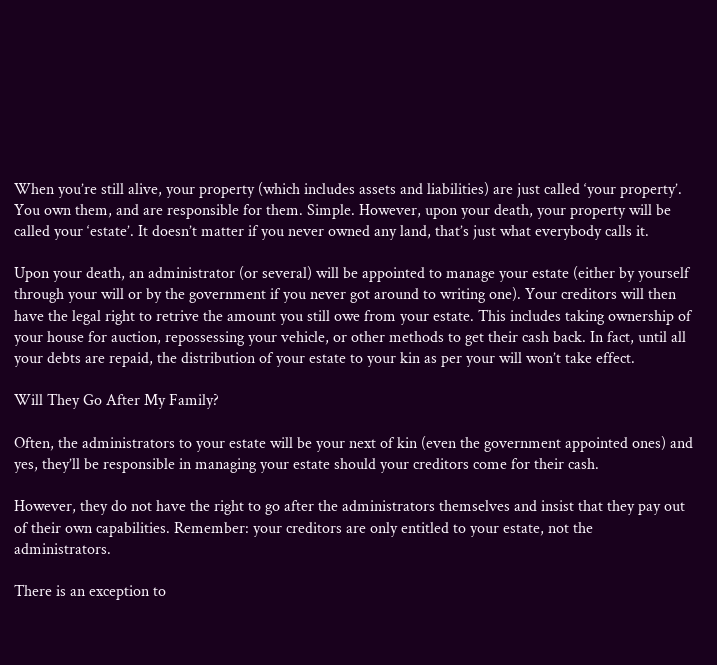When you’re still alive, your property (which includes assets and liabilities) are just called ‘your property’. You own them, and are responsible for them. Simple. However, upon your death, your property will be called your ‘estate’. It doesn’t matter if you never owned any land, that’s just what everybody calls it.

Upon your death, an administrator (or several) will be appointed to manage your estate (either by yourself through your will or by the government if you never got around to writing one). Your creditors will then have the legal right to retrive the amount you still owe from your estate. This includes taking ownership of your house for auction, repossessing your vehicle, or other methods to get their cash back. In fact, until all your debts are repaid, the distribution of your estate to your kin as per your will won’t take effect.

Will They Go After My Family?

Often, the administrators to your estate will be your next of kin (even the government appointed ones) and yes, they’ll be responsible in managing your estate should your creditors come for their cash.

However, they do not have the right to go after the administrators themselves and insist that they pay out of their own capabilities. Remember: your creditors are only entitled to your estate, not the administrators.

There is an exception to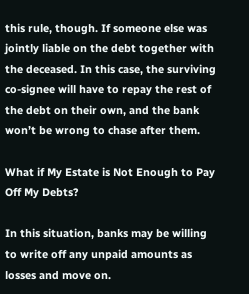this rule, though. If someone else was jointly liable on the debt together with the deceased. In this case, the surviving co-signee will have to repay the rest of the debt on their own, and the bank won’t be wrong to chase after them.

What if My Estate is Not Enough to Pay Off My Debts?

In this situation, banks may be willing to write off any unpaid amounts as losses and move on.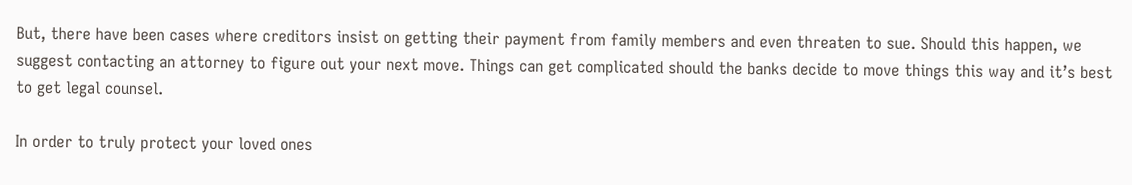But, there have been cases where creditors insist on getting their payment from family members and even threaten to sue. Should this happen, we suggest contacting an attorney to figure out your next move. Things can get complicated should the banks decide to move things this way and it’s best to get legal counsel.

In order to truly protect your loved ones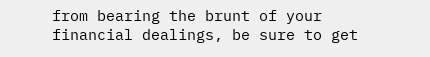from bearing the brunt of your financial dealings, be sure to get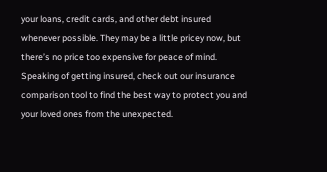your loans, credit cards, and other debt insured whenever possible. They may be a little pricey now, but there’s no price too expensive for peace of mind. Speaking of getting insured, check out our insurance comparison tool to find the best way to protect you and your loved ones from the unexpected.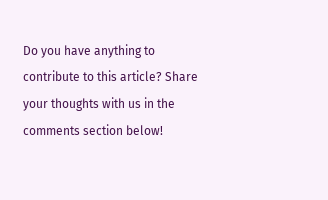Do you have anything to contribute to this article? Share your thoughts with us in the comments section below!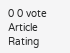0 0 vote
Article Rating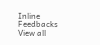Inline Feedbacks
View all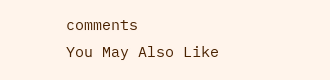comments
You May Also Like